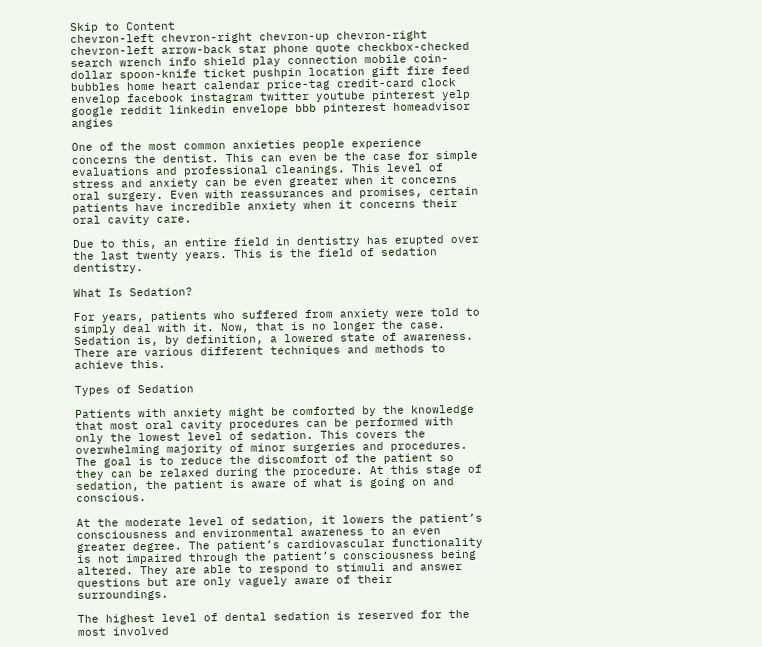Skip to Content
chevron-left chevron-right chevron-up chevron-right chevron-left arrow-back star phone quote checkbox-checked search wrench info shield play connection mobile coin-dollar spoon-knife ticket pushpin location gift fire feed bubbles home heart calendar price-tag credit-card clock envelop facebook instagram twitter youtube pinterest yelp google reddit linkedin envelope bbb pinterest homeadvisor angies

One of the most common anxieties people experience concerns the dentist. This can even be the case for simple evaluations and professional cleanings. This level of stress and anxiety can be even greater when it concerns oral surgery. Even with reassurances and promises, certain patients have incredible anxiety when it concerns their oral cavity care.

Due to this, an entire field in dentistry has erupted over the last twenty years. This is the field of sedation dentistry.

What Is Sedation?

For years, patients who suffered from anxiety were told to simply deal with it. Now, that is no longer the case. Sedation is, by definition, a lowered state of awareness. There are various different techniques and methods to achieve this.

Types of Sedation

Patients with anxiety might be comforted by the knowledge that most oral cavity procedures can be performed with only the lowest level of sedation. This covers the overwhelming majority of minor surgeries and procedures. The goal is to reduce the discomfort of the patient so they can be relaxed during the procedure. At this stage of sedation, the patient is aware of what is going on and conscious.

At the moderate level of sedation, it lowers the patient’s consciousness and environmental awareness to an even greater degree. The patient’s cardiovascular functionality is not impaired through the patient’s consciousness being altered. They are able to respond to stimuli and answer questions but are only vaguely aware of their surroundings.

The highest level of dental sedation is reserved for the most involved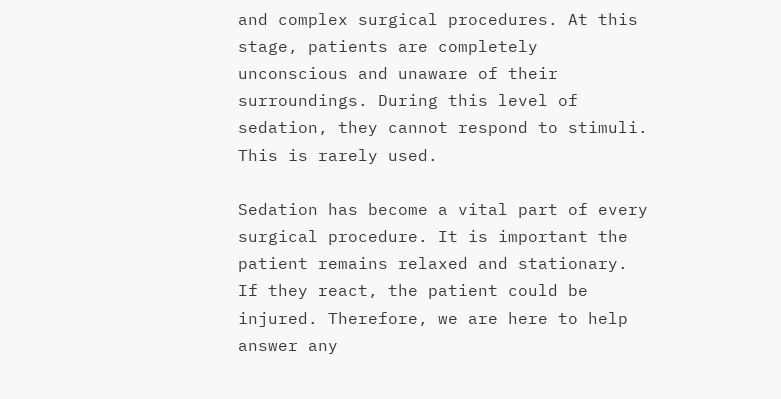and complex surgical procedures. At this stage, patients are completely unconscious and unaware of their surroundings. During this level of sedation, they cannot respond to stimuli. This is rarely used.

Sedation has become a vital part of every surgical procedure. It is important the patient remains relaxed and stationary. If they react, the patient could be injured. Therefore, we are here to help answer any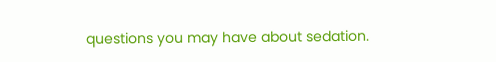questions you may have about sedation.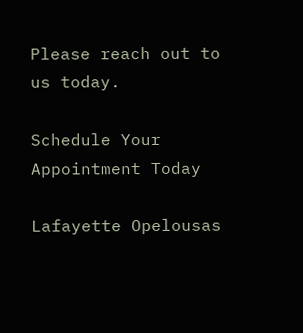Please reach out to us today.

Schedule Your Appointment Today

Lafayette Opelousas